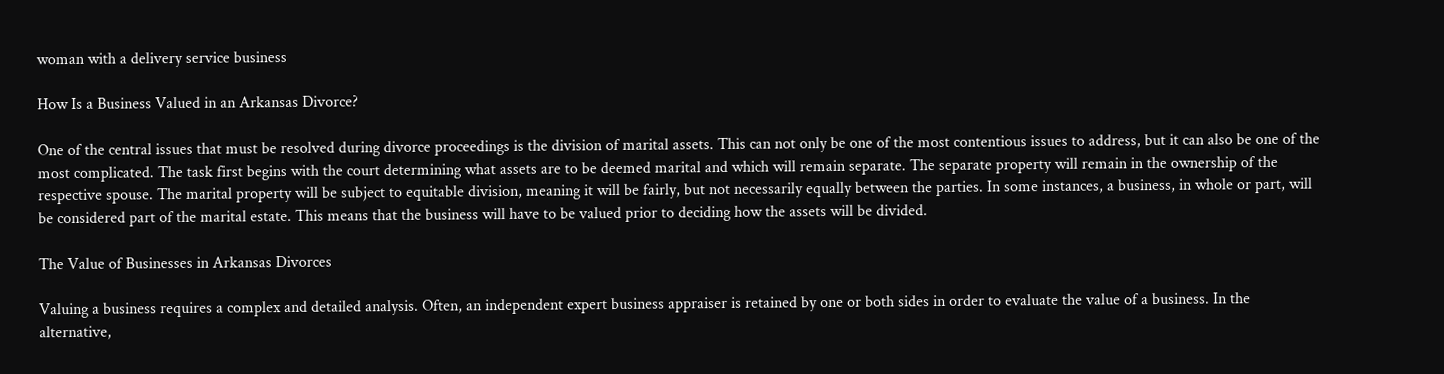woman with a delivery service business

How Is a Business Valued in an Arkansas Divorce?

One of the central issues that must be resolved during divorce proceedings is the division of marital assets. This can not only be one of the most contentious issues to address, but it can also be one of the most complicated. The task first begins with the court determining what assets are to be deemed marital and which will remain separate. The separate property will remain in the ownership of the respective spouse. The marital property will be subject to equitable division, meaning it will be fairly, but not necessarily equally between the parties. In some instances, a business, in whole or part, will be considered part of the marital estate. This means that the business will have to be valued prior to deciding how the assets will be divided.

The Value of Businesses in Arkansas Divorces

Valuing a business requires a complex and detailed analysis. Often, an independent expert business appraiser is retained by one or both sides in order to evaluate the value of a business. In the alternative,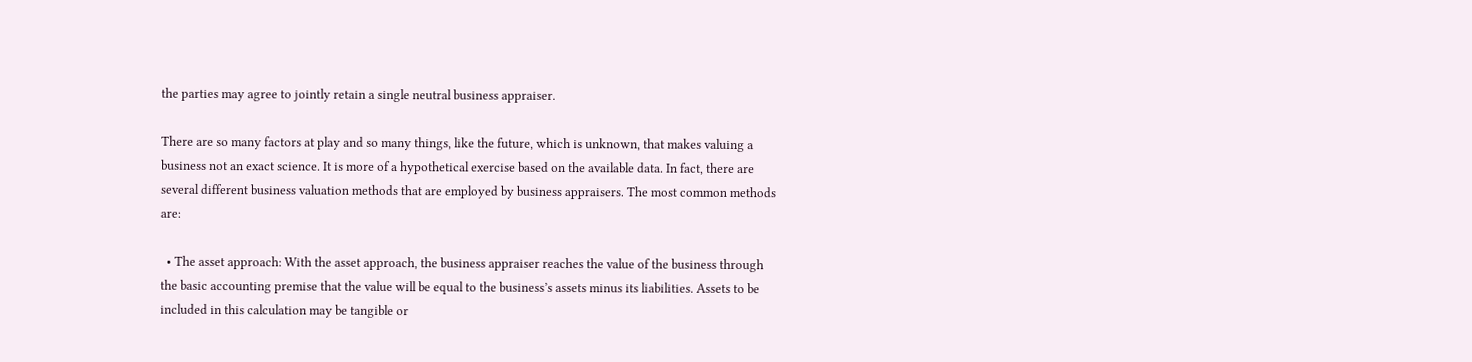the parties may agree to jointly retain a single neutral business appraiser.

There are so many factors at play and so many things, like the future, which is unknown, that makes valuing a business not an exact science. It is more of a hypothetical exercise based on the available data. In fact, there are several different business valuation methods that are employed by business appraisers. The most common methods are:

  • The asset approach: With the asset approach, the business appraiser reaches the value of the business through the basic accounting premise that the value will be equal to the business’s assets minus its liabilities. Assets to be included in this calculation may be tangible or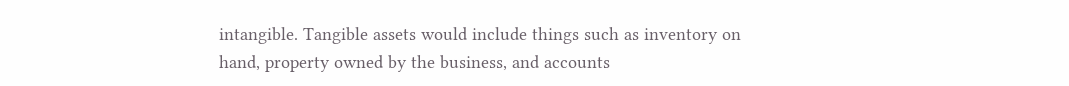intangible. Tangible assets would include things such as inventory on hand, property owned by the business, and accounts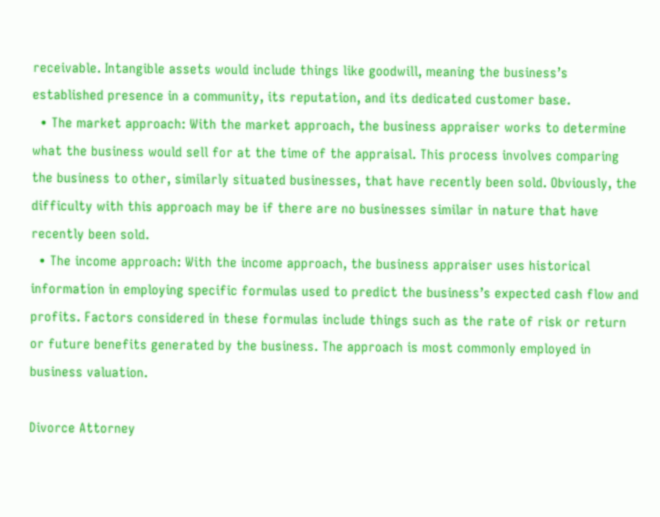receivable. Intangible assets would include things like goodwill, meaning the business’s established presence in a community, its reputation, and its dedicated customer base.
  • The market approach: With the market approach, the business appraiser works to determine what the business would sell for at the time of the appraisal. This process involves comparing the business to other, similarly situated businesses, that have recently been sold. Obviously, the difficulty with this approach may be if there are no businesses similar in nature that have recently been sold.
  • The income approach: With the income approach, the business appraiser uses historical information in employing specific formulas used to predict the business’s expected cash flow and profits. Factors considered in these formulas include things such as the rate of risk or return or future benefits generated by the business. The approach is most commonly employed in business valuation.

Divorce Attorney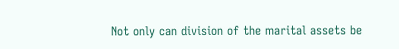Not only can division of the marital assets be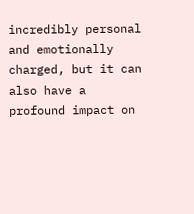incredibly personal and emotionally charged, but it can also have a profound impact on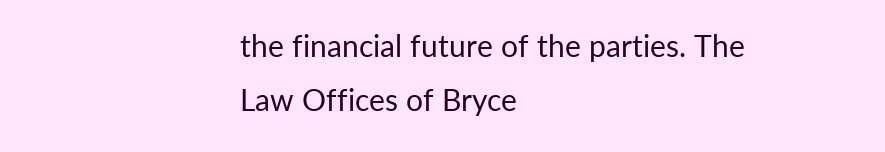the financial future of the parties. The Law Offices of Bryce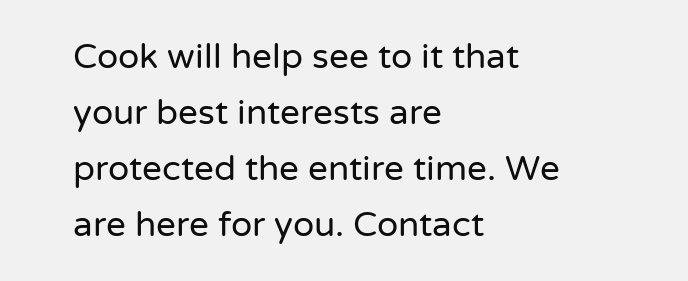Cook will help see to it that your best interests are protected the entire time. We are here for you. Contact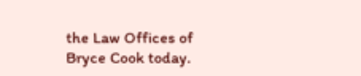the Law Offices of Bryce Cook today.